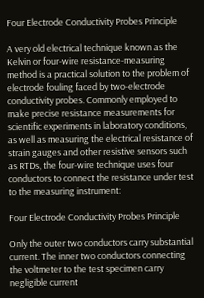Four Electrode Conductivity Probes Principle

A very old electrical technique known as the Kelvin or four-wire resistance-measuring method is a practical solution to the problem of electrode fouling faced by two-electrode conductivity probes. Commonly employed to make precise resistance measurements for scientific experiments in laboratory conditions, as well as measuring the electrical resistance of strain gauges and other resistive sensors such as RTDs, the four-wire technique uses four conductors to connect the resistance under test to the measuring instrument:

Four Electrode Conductivity Probes Principle

Only the outer two conductors carry substantial current. The inner two conductors connecting the voltmeter to the test specimen carry negligible current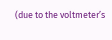(due to the voltmeter’s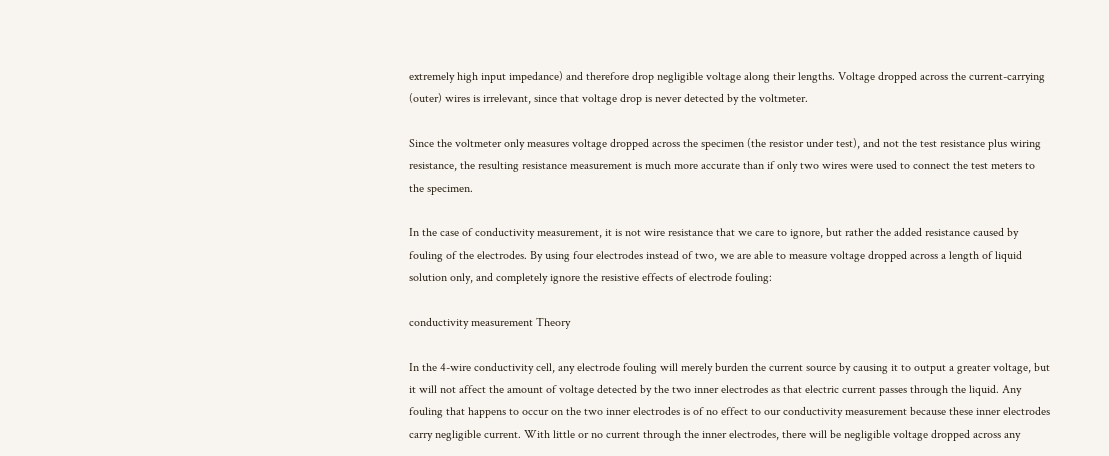extremely high input impedance) and therefore drop negligible voltage along their lengths. Voltage dropped across the current-carrying (outer) wires is irrelevant, since that voltage drop is never detected by the voltmeter.

Since the voltmeter only measures voltage dropped across the specimen (the resistor under test), and not the test resistance plus wiring resistance, the resulting resistance measurement is much more accurate than if only two wires were used to connect the test meters to the specimen.

In the case of conductivity measurement, it is not wire resistance that we care to ignore, but rather the added resistance caused by fouling of the electrodes. By using four electrodes instead of two, we are able to measure voltage dropped across a length of liquid solution only, and completely ignore the resistive effects of electrode fouling:

conductivity measurement Theory

In the 4-wire conductivity cell, any electrode fouling will merely burden the current source by causing it to output a greater voltage, but it will not affect the amount of voltage detected by the two inner electrodes as that electric current passes through the liquid. Any fouling that happens to occur on the two inner electrodes is of no effect to our conductivity measurement because these inner electrodes carry negligible current. With little or no current through the inner electrodes, there will be negligible voltage dropped across any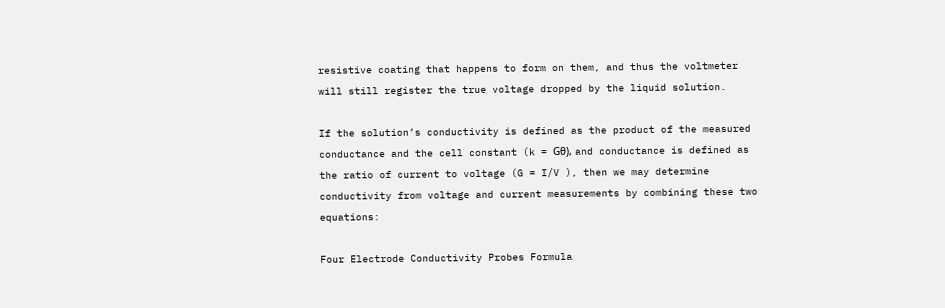resistive coating that happens to form on them, and thus the voltmeter will still register the true voltage dropped by the liquid solution.

If the solution’s conductivity is defined as the product of the measured conductance and the cell constant (k = Gθ), and conductance is defined as the ratio of current to voltage (G = I/V ), then we may determine conductivity from voltage and current measurements by combining these two equations:

Four Electrode Conductivity Probes Formula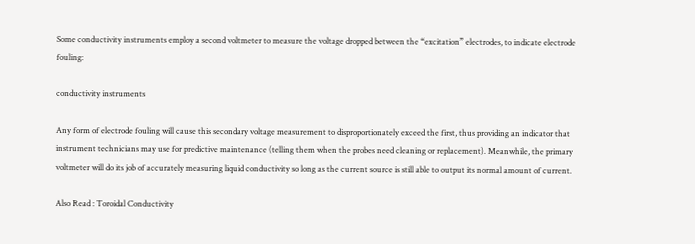Some conductivity instruments employ a second voltmeter to measure the voltage dropped between the “excitation” electrodes, to indicate electrode fouling:

conductivity instruments

Any form of electrode fouling will cause this secondary voltage measurement to disproportionately exceed the first, thus providing an indicator that instrument technicians may use for predictive maintenance (telling them when the probes need cleaning or replacement). Meanwhile, the primary voltmeter will do its job of accurately measuring liquid conductivity so long as the current source is still able to output its normal amount of current.

Also Read : Toroidal Conductivity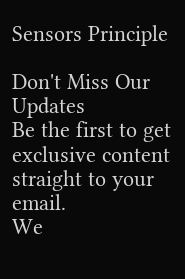Sensors Principle

Don't Miss Our Updates
Be the first to get exclusive content straight to your email.
We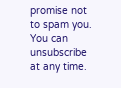promise not to spam you. You can unsubscribe at any time.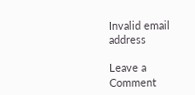Invalid email address

Leave a Comment